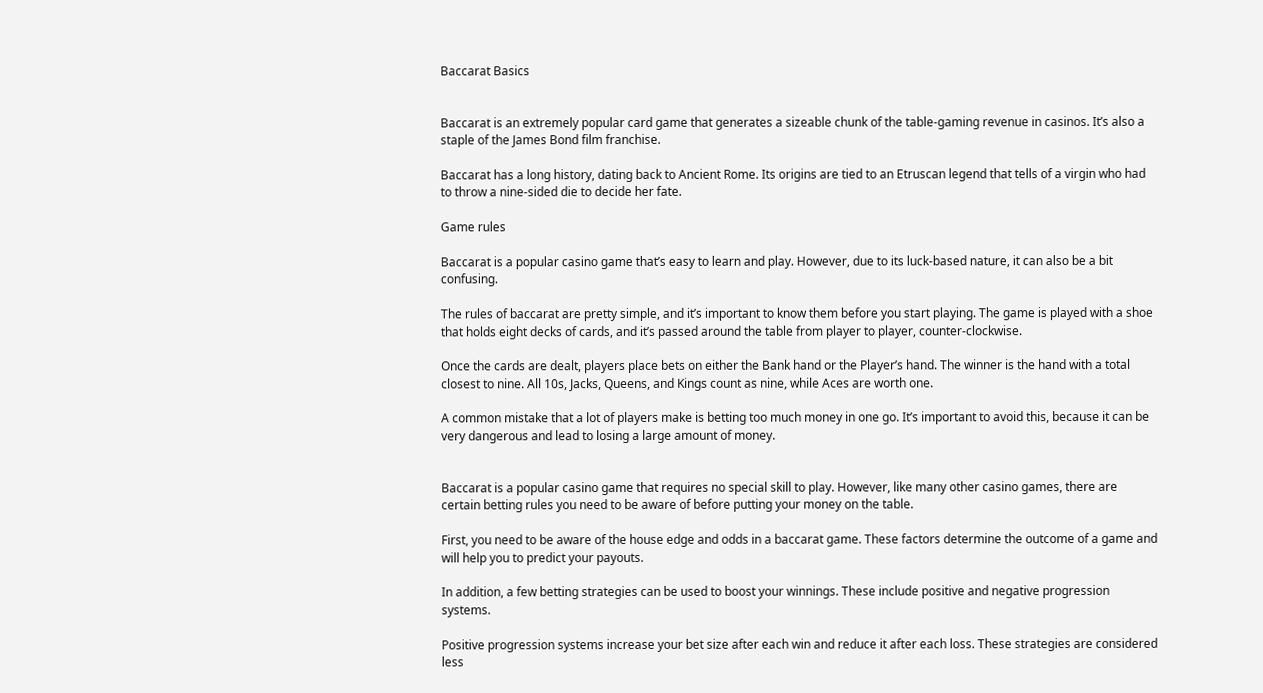Baccarat Basics


Baccarat is an extremely popular card game that generates a sizeable chunk of the table-gaming revenue in casinos. It’s also a staple of the James Bond film franchise.

Baccarat has a long history, dating back to Ancient Rome. Its origins are tied to an Etruscan legend that tells of a virgin who had to throw a nine-sided die to decide her fate.

Game rules

Baccarat is a popular casino game that’s easy to learn and play. However, due to its luck-based nature, it can also be a bit confusing.

The rules of baccarat are pretty simple, and it’s important to know them before you start playing. The game is played with a shoe that holds eight decks of cards, and it’s passed around the table from player to player, counter-clockwise.

Once the cards are dealt, players place bets on either the Bank hand or the Player’s hand. The winner is the hand with a total closest to nine. All 10s, Jacks, Queens, and Kings count as nine, while Aces are worth one.

A common mistake that a lot of players make is betting too much money in one go. It’s important to avoid this, because it can be very dangerous and lead to losing a large amount of money.


Baccarat is a popular casino game that requires no special skill to play. However, like many other casino games, there are certain betting rules you need to be aware of before putting your money on the table.

First, you need to be aware of the house edge and odds in a baccarat game. These factors determine the outcome of a game and will help you to predict your payouts.

In addition, a few betting strategies can be used to boost your winnings. These include positive and negative progression systems.

Positive progression systems increase your bet size after each win and reduce it after each loss. These strategies are considered less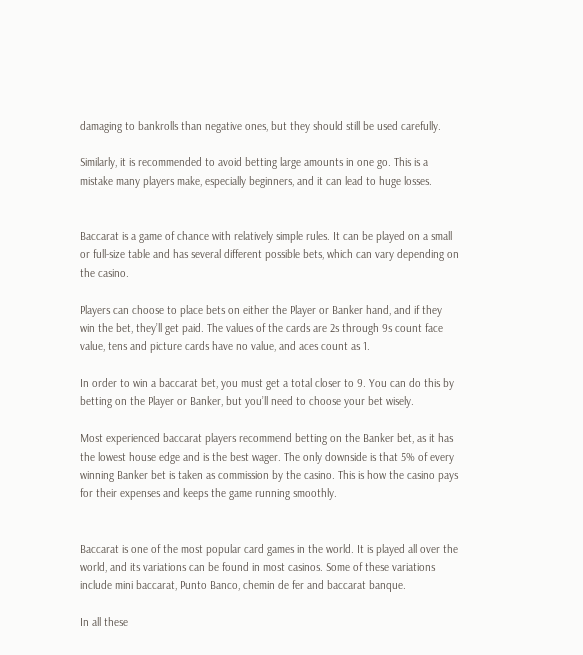damaging to bankrolls than negative ones, but they should still be used carefully.

Similarly, it is recommended to avoid betting large amounts in one go. This is a mistake many players make, especially beginners, and it can lead to huge losses.


Baccarat is a game of chance with relatively simple rules. It can be played on a small or full-size table and has several different possible bets, which can vary depending on the casino.

Players can choose to place bets on either the Player or Banker hand, and if they win the bet, they’ll get paid. The values of the cards are 2s through 9s count face value, tens and picture cards have no value, and aces count as 1.

In order to win a baccarat bet, you must get a total closer to 9. You can do this by betting on the Player or Banker, but you’ll need to choose your bet wisely.

Most experienced baccarat players recommend betting on the Banker bet, as it has the lowest house edge and is the best wager. The only downside is that 5% of every winning Banker bet is taken as commission by the casino. This is how the casino pays for their expenses and keeps the game running smoothly.


Baccarat is one of the most popular card games in the world. It is played all over the world, and its variations can be found in most casinos. Some of these variations include mini baccarat, Punto Banco, chemin de fer and baccarat banque.

In all these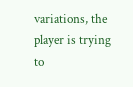variations, the player is trying to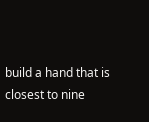build a hand that is closest to nine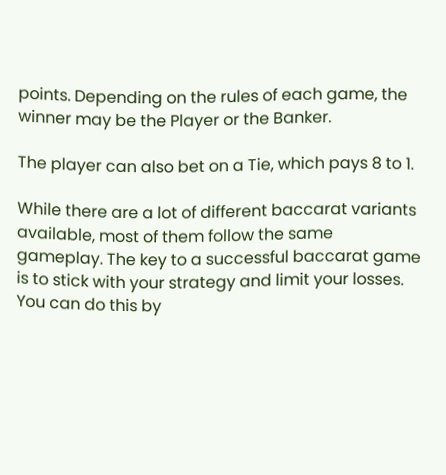points. Depending on the rules of each game, the winner may be the Player or the Banker.

The player can also bet on a Tie, which pays 8 to 1.

While there are a lot of different baccarat variants available, most of them follow the same gameplay. The key to a successful baccarat game is to stick with your strategy and limit your losses. You can do this by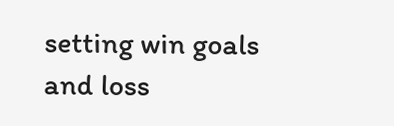setting win goals and loss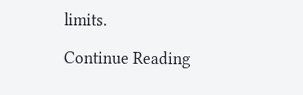limits.

Continue Reading